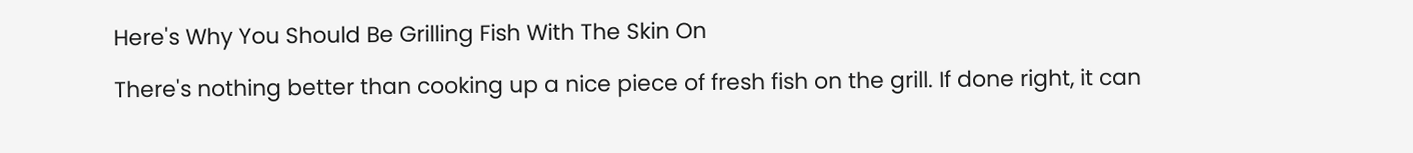Here's Why You Should Be Grilling Fish With The Skin On

There's nothing better than cooking up a nice piece of fresh fish on the grill. If done right, it can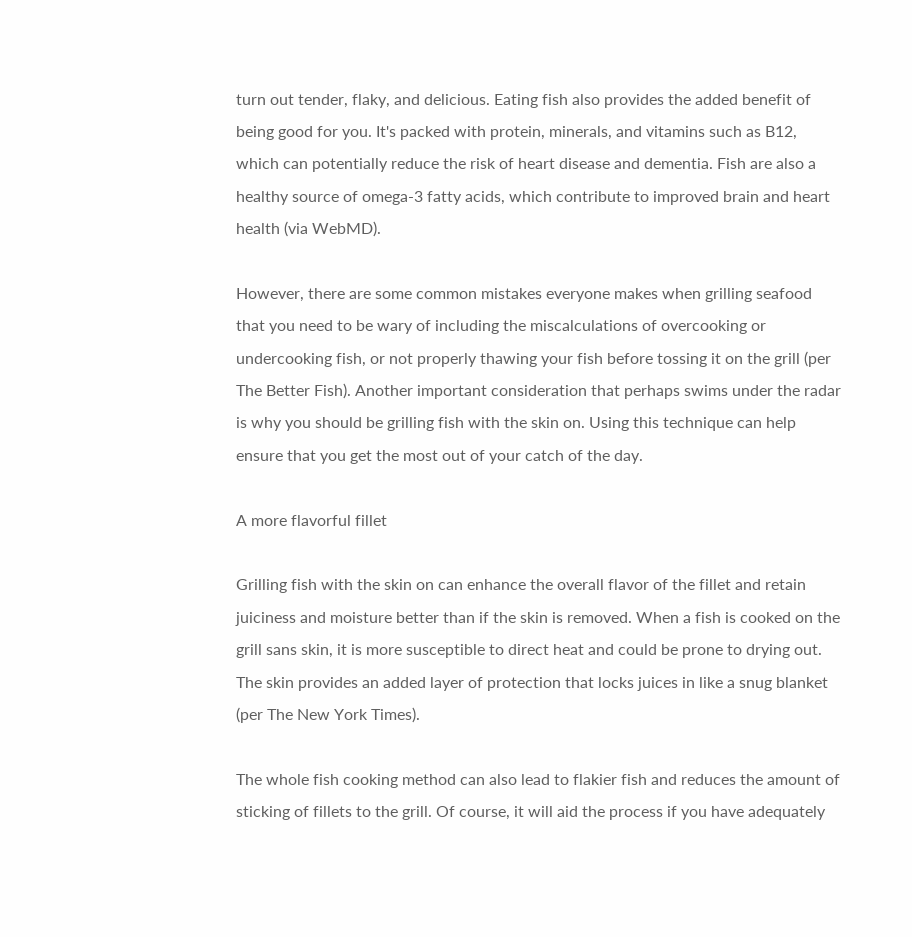turn out tender, flaky, and delicious. Eating fish also provides the added benefit of being good for you. It's packed with protein, minerals, and vitamins such as B12, which can potentially reduce the risk of heart disease and dementia. Fish are also a healthy source of omega-3 fatty acids, which contribute to improved brain and heart health (via WebMD).

However, there are some common mistakes everyone makes when grilling seafood that you need to be wary of including the miscalculations of overcooking or undercooking fish, or not properly thawing your fish before tossing it on the grill (per The Better Fish). Another important consideration that perhaps swims under the radar is why you should be grilling fish with the skin on. Using this technique can help ensure that you get the most out of your catch of the day.

A more flavorful fillet

Grilling fish with the skin on can enhance the overall flavor of the fillet and retain juiciness and moisture better than if the skin is removed. When a fish is cooked on the grill sans skin, it is more susceptible to direct heat and could be prone to drying out. The skin provides an added layer of protection that locks juices in like a snug blanket (per The New York Times).

The whole fish cooking method can also lead to flakier fish and reduces the amount of sticking of fillets to the grill. Of course, it will aid the process if you have adequately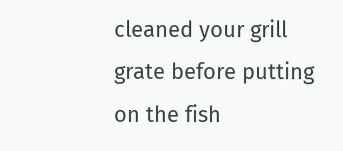cleaned your grill grate before putting on the fish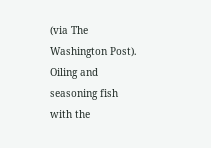(via The Washington Post). Oiling and seasoning fish with the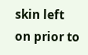skin left on prior to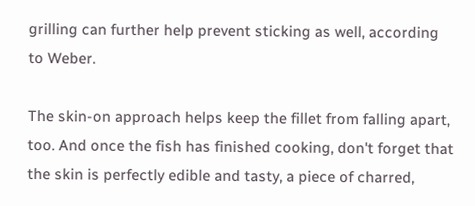grilling can further help prevent sticking as well, according to Weber.

The skin-on approach helps keep the fillet from falling apart, too. And once the fish has finished cooking, don't forget that the skin is perfectly edible and tasty, a piece of charred,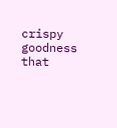crispy goodness that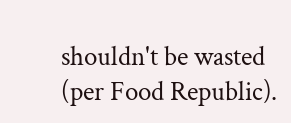shouldn't be wasted (per Food Republic).